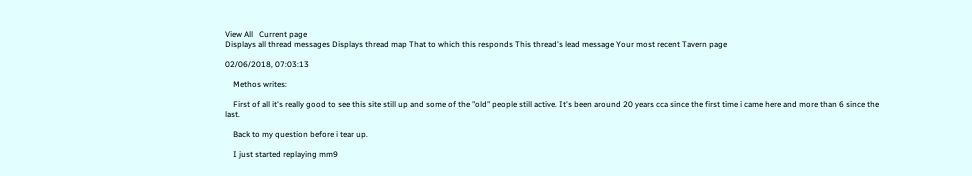View All   Current page
Displays all thread messages Displays thread map That to which this responds This thread's lead message Your most recent Tavern page

02/06/2018, 07:03:13

    Methos writes:

    First of all it's really good to see this site still up and some of the "old" people still active. It's been around 20 years cca since the first time i came here and more than 6 since the last.

    Back to my question before i tear up.

    I just started replaying mm9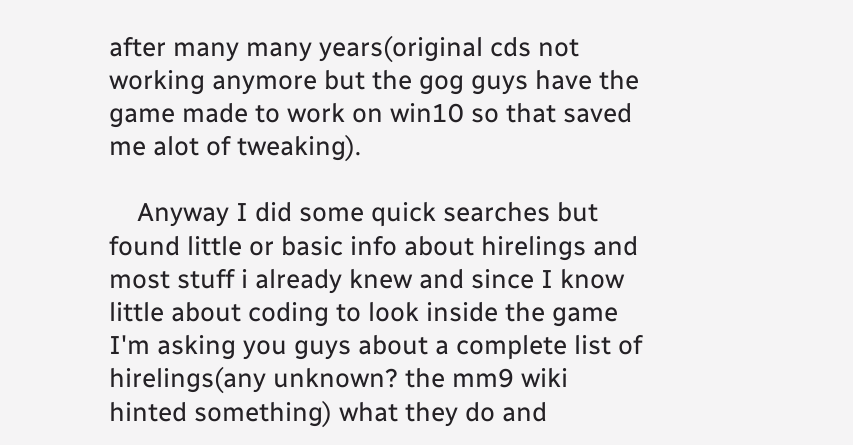after many many years(original cds not working anymore but the gog guys have the game made to work on win10 so that saved me alot of tweaking).

    Anyway I did some quick searches but found little or basic info about hirelings and most stuff i already knew and since I know little about coding to look inside the game I'm asking you guys about a complete list of hirelings(any unknown? the mm9 wiki hinted something) what they do and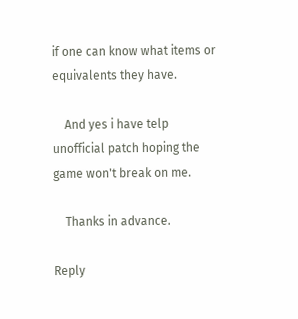if one can know what items or equivalents they have.

    And yes i have telp unofficial patch hoping the game won't break on me.

    Thanks in advance.

Reply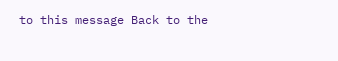to this message Back to the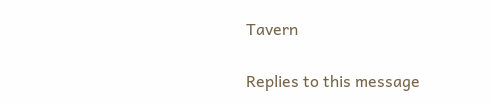Tavern

Replies to this message